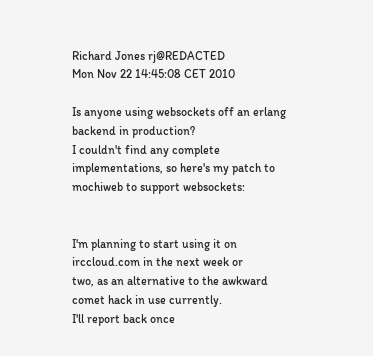Richard Jones rj@REDACTED
Mon Nov 22 14:45:08 CET 2010

Is anyone using websockets off an erlang backend in production?
I couldn't find any complete implementations, so here's my patch to
mochiweb to support websockets:


I'm planning to start using it on irccloud.com in the next week or
two, as an alternative to the awkward comet hack in use currently.
I'll report back once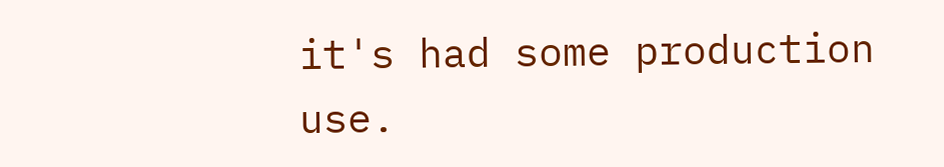it's had some production use.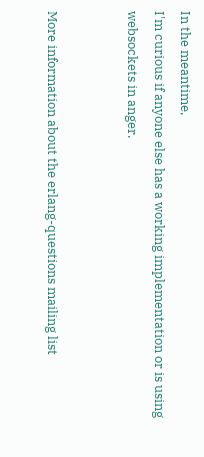In the meantime,
I'm curious if anyone else has a working implementation or is using
websockets in anger.


More information about the erlang-questions mailing list